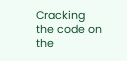Cracking the code on the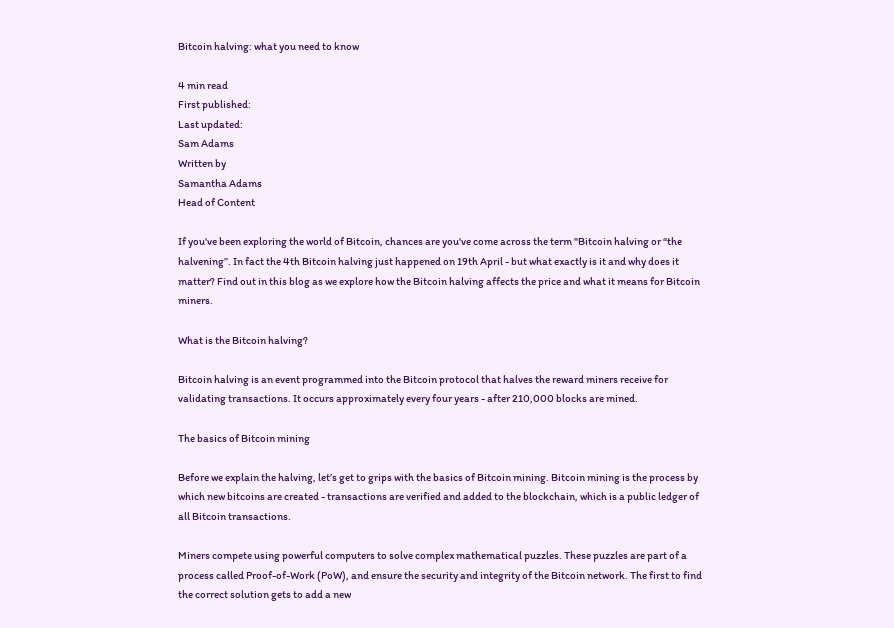Bitcoin halving: what you need to know

4 min read
First published:
Last updated:
Sam Adams
Written by
Samantha Adams
Head of Content

If you've been exploring the world of Bitcoin, chances are you've come across the term "Bitcoin halving or “the halvening”. In fact the 4th Bitcoin halving just happened on 19th April - but what exactly is it and why does it matter? Find out in this blog as we explore how the Bitcoin halving affects the price and what it means for Bitcoin miners.

What is the Bitcoin halving?

Bitcoin halving is an event programmed into the Bitcoin protocol that halves the reward miners receive for validating transactions. It occurs approximately every four years - after 210,000 blocks are mined.

The basics of Bitcoin mining

Before we explain the halving, let’s get to grips with the basics of Bitcoin mining. Bitcoin mining is the process by which new bitcoins are created - transactions are verified and added to the blockchain, which is a public ledger of all Bitcoin transactions.

Miners compete using powerful computers to solve complex mathematical puzzles. These puzzles are part of a process called Proof-of-Work (PoW), and ensure the security and integrity of the Bitcoin network. The first to find the correct solution gets to add a new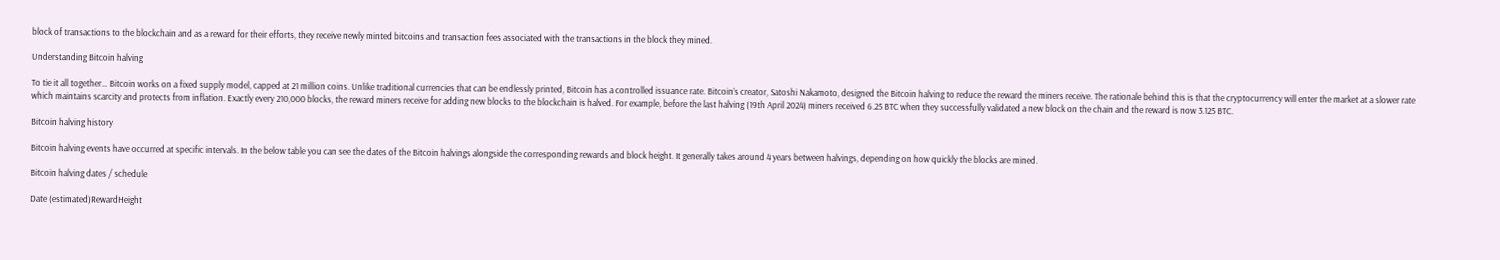block of transactions to the blockchain and as a reward for their efforts, they receive newly minted bitcoins and transaction fees associated with the transactions in the block they mined.

Understanding Bitcoin halving

To tie it all together… Bitcoin works on a fixed supply model, capped at 21 million coins. Unlike traditional currencies that can be endlessly printed, Bitcoin has a controlled issuance rate. Bitcoin’s creator, Satoshi Nakamoto, designed the Bitcoin halving to reduce the reward the miners receive. The rationale behind this is that the cryptocurrency will enter the market at a slower rate which maintains scarcity and protects from inflation. Exactly every 210,000 blocks, the reward miners receive for adding new blocks to the blockchain is halved. For example, before the last halving (19th April 2024) miners received 6.25 BTC when they successfully validated a new block on the chain and the reward is now 3.125 BTC.

Bitcoin halving history

Bitcoin halving events have occurred at specific intervals. In the below table you can see the dates of the Bitcoin halvings alongside the corresponding rewards and block height. It generally takes around 4 years between halvings, depending on how quickly the blocks are mined.

Bitcoin halving dates / schedule

Date (estimated)RewardHeight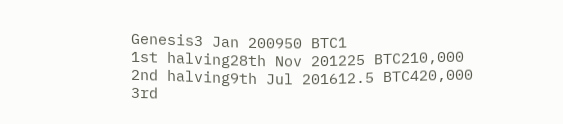Genesis3 Jan 200950 BTC1
1st halving28th Nov 201225 BTC210,000
2nd halving9th Jul 201612.5 BTC420,000
3rd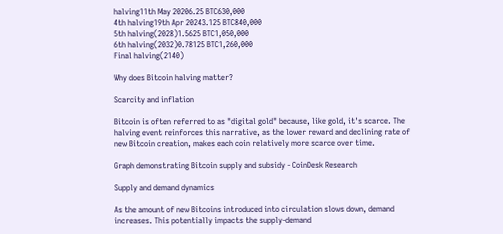halving11th May 20206.25 BTC630,000
4th halving19th Apr 20243.125 BTC840,000
5th halving(2028)1.5625 BTC1,050,000
6th halving(2032)0.78125 BTC1,260,000
Final halving(2140)

Why does Bitcoin halving matter?

Scarcity and inflation

Bitcoin is often referred to as "digital gold" because, like gold, it's scarce. The halving event reinforces this narrative, as the lower reward and declining rate of new Bitcoin creation, makes each coin relatively more scarce over time.

Graph demonstrating Bitcoin supply and subsidy - CoinDesk Research

Supply and demand dynamics

As the amount of new Bitcoins introduced into circulation slows down, demand increases. This potentially impacts the supply-demand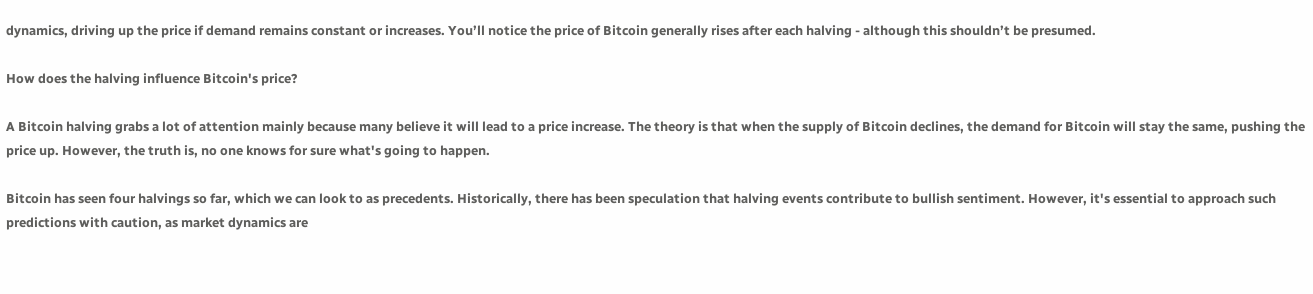dynamics, driving up the price if demand remains constant or increases. You’ll notice the price of Bitcoin generally rises after each halving - although this shouldn’t be presumed.

How does the halving influence Bitcoin's price?

A Bitcoin halving grabs a lot of attention mainly because many believe it will lead to a price increase. The theory is that when the supply of Bitcoin declines, the demand for Bitcoin will stay the same, pushing the price up. However, the truth is, no one knows for sure what's going to happen.

Bitcoin has seen four halvings so far, which we can look to as precedents. Historically, there has been speculation that halving events contribute to bullish sentiment. However, it's essential to approach such predictions with caution, as market dynamics are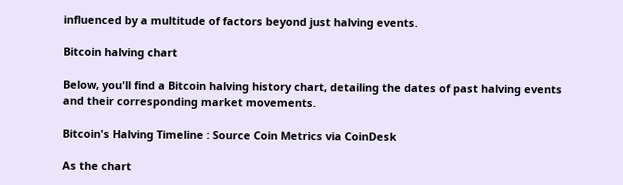influenced by a multitude of factors beyond just halving events.

Bitcoin halving chart

Below, you'll find a Bitcoin halving history chart, detailing the dates of past halving events and their corresponding market movements.

Bitcoin's Halving Timeline : Source Coin Metrics via CoinDesk

As the chart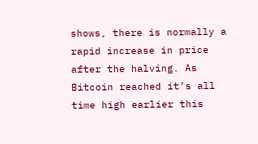shows, there is normally a rapid increase in price after the halving. As Bitcoin reached it’s all time high earlier this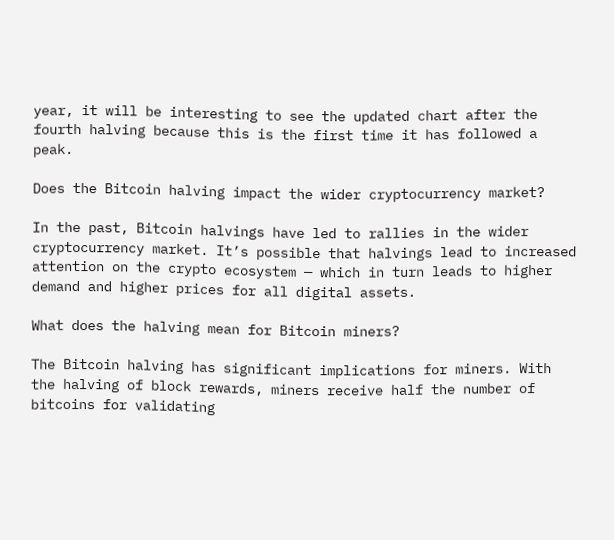year, it will be interesting to see the updated chart after the fourth halving because this is the first time it has followed a peak.

Does the Bitcoin halving impact the wider cryptocurrency market?

In the past, Bitcoin halvings have led to rallies in the wider cryptocurrency market. It’s possible that halvings lead to increased attention on the crypto ecosystem — which in turn leads to higher demand and higher prices for all digital assets.

What does the halving mean for Bitcoin miners?

The Bitcoin halving has significant implications for miners. With the halving of block rewards, miners receive half the number of bitcoins for validating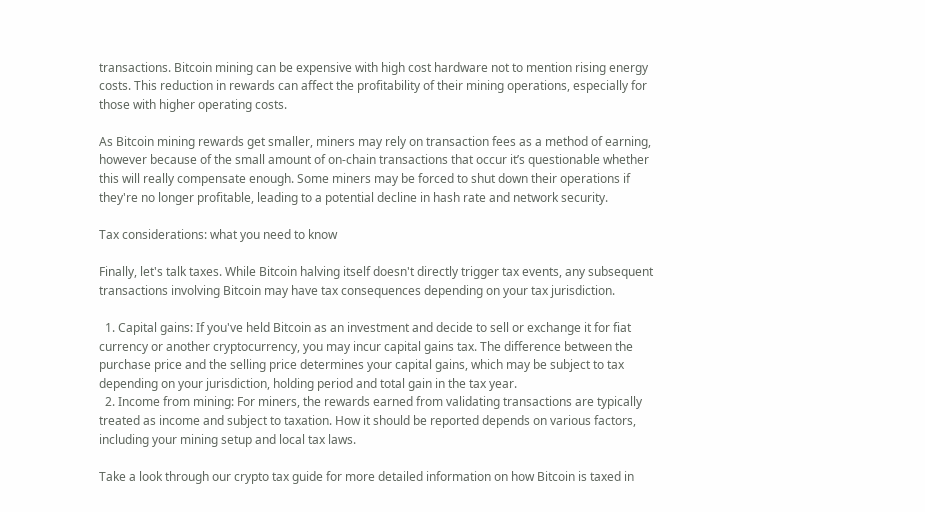transactions. Bitcoin mining can be expensive with high cost hardware not to mention rising energy costs. This reduction in rewards can affect the profitability of their mining operations, especially for those with higher operating costs.

As Bitcoin mining rewards get smaller, miners may rely on transaction fees as a method of earning, however because of the small amount of on-chain transactions that occur it’s questionable whether this will really compensate enough. Some miners may be forced to shut down their operations if they're no longer profitable, leading to a potential decline in hash rate and network security.

Tax considerations: what you need to know

Finally, let's talk taxes. While Bitcoin halving itself doesn't directly trigger tax events, any subsequent transactions involving Bitcoin may have tax consequences depending on your tax jurisdiction.

  1. Capital gains: If you've held Bitcoin as an investment and decide to sell or exchange it for fiat currency or another cryptocurrency, you may incur capital gains tax. The difference between the purchase price and the selling price determines your capital gains, which may be subject to tax depending on your jurisdiction, holding period and total gain in the tax year.
  2. Income from mining: For miners, the rewards earned from validating transactions are typically treated as income and subject to taxation. How it should be reported depends on various factors, including your mining setup and local tax laws.

Take a look through our crypto tax guide for more detailed information on how Bitcoin is taxed in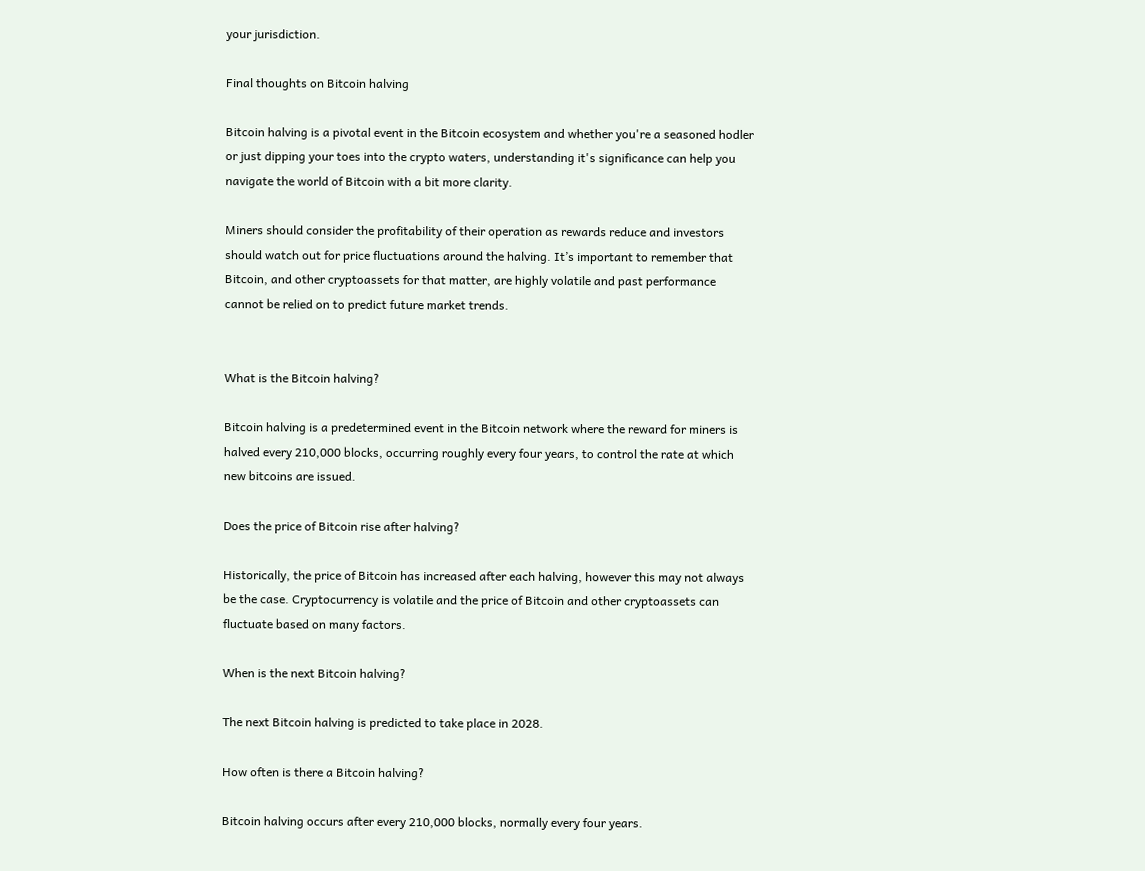your jurisdiction.

Final thoughts on Bitcoin halving

Bitcoin halving is a pivotal event in the Bitcoin ecosystem and whether you're a seasoned hodler or just dipping your toes into the crypto waters, understanding it's significance can help you navigate the world of Bitcoin with a bit more clarity.

Miners should consider the profitability of their operation as rewards reduce and investors should watch out for price fluctuations around the halving. It’s important to remember that Bitcoin, and other cryptoassets for that matter, are highly volatile and past performance cannot be relied on to predict future market trends.


What is the Bitcoin halving?

Bitcoin halving is a predetermined event in the Bitcoin network where the reward for miners is halved every 210,000 blocks, occurring roughly every four years, to control the rate at which new bitcoins are issued.

Does the price of Bitcoin rise after halving?

Historically, the price of Bitcoin has increased after each halving, however this may not always be the case. Cryptocurrency is volatile and the price of Bitcoin and other cryptoassets can fluctuate based on many factors.

When is the next Bitcoin halving?

The next Bitcoin halving is predicted to take place in 2028.

How often is there a Bitcoin halving?

Bitcoin halving occurs after every 210,000 blocks, normally every four years.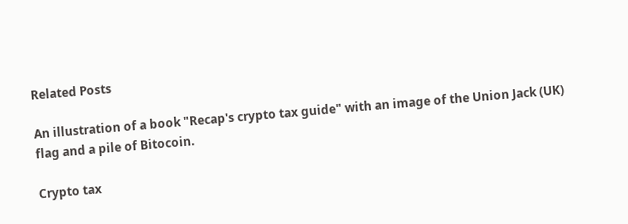Related Posts

An illustration of a book "Recap's crypto tax guide" with an image of the Union Jack (UK) flag and a pile of Bitocoin.

Crypto tax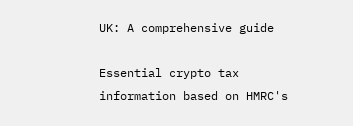UK: A comprehensive guide

Essential crypto tax information based on HMRC's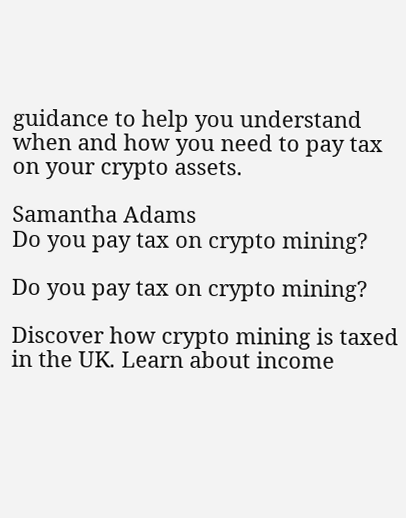guidance to help you understand when and how you need to pay tax on your crypto assets.

Samantha Adams
Do you pay tax on crypto mining?

Do you pay tax on crypto mining?

Discover how crypto mining is taxed in the UK. Learn about income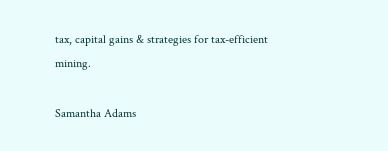tax, capital gains & strategies for tax-efficient mining.

Samantha Adams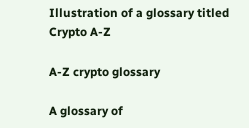Illustration of a glossary titled Crypto A-Z

A-Z crypto glossary

A glossary of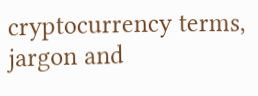cryptocurrency terms, jargon and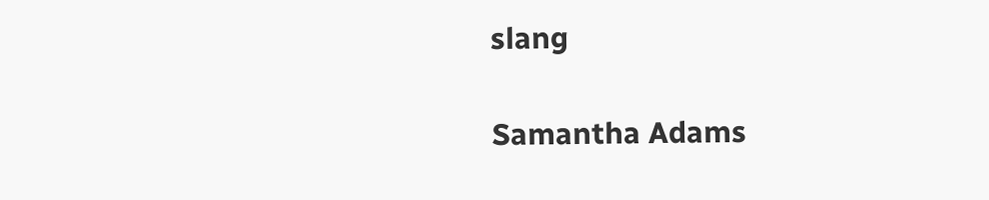slang

Samantha Adams